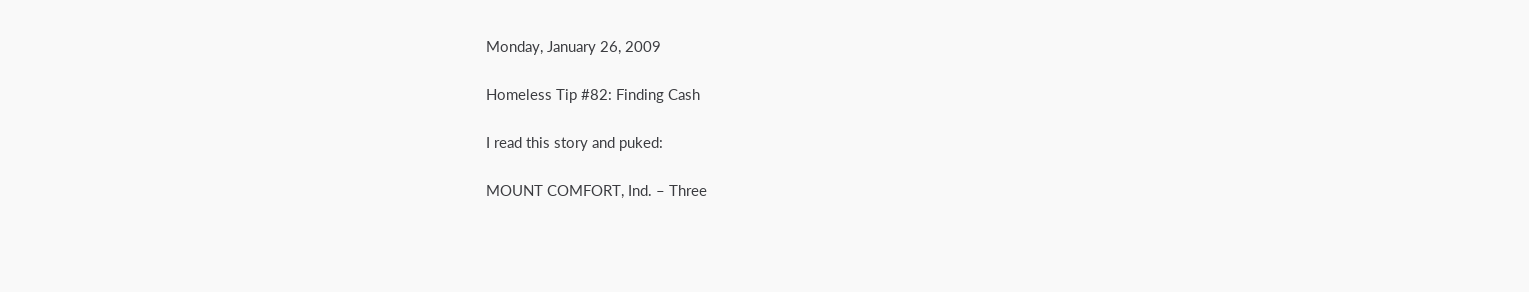Monday, January 26, 2009

Homeless Tip #82: Finding Cash

I read this story and puked:

MOUNT COMFORT, Ind. – Three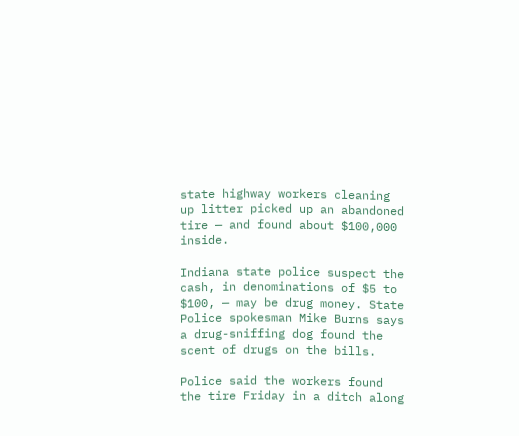state highway workers cleaning up litter picked up an abandoned tire — and found about $100,000 inside.

Indiana state police suspect the cash, in denominations of $5 to $100, — may be drug money. State Police spokesman Mike Burns says a drug-sniffing dog found the scent of drugs on the bills.

Police said the workers found the tire Friday in a ditch along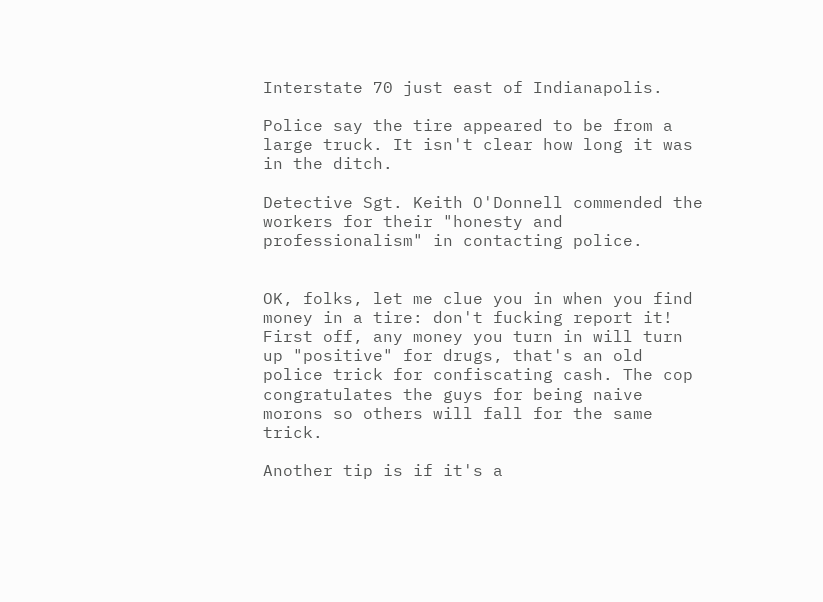Interstate 70 just east of Indianapolis.

Police say the tire appeared to be from a large truck. It isn't clear how long it was in the ditch.

Detective Sgt. Keith O'Donnell commended the workers for their "honesty and professionalism" in contacting police.


OK, folks, let me clue you in when you find money in a tire: don't fucking report it! First off, any money you turn in will turn up "positive" for drugs, that's an old police trick for confiscating cash. The cop congratulates the guys for being naive morons so others will fall for the same trick.

Another tip is if it's a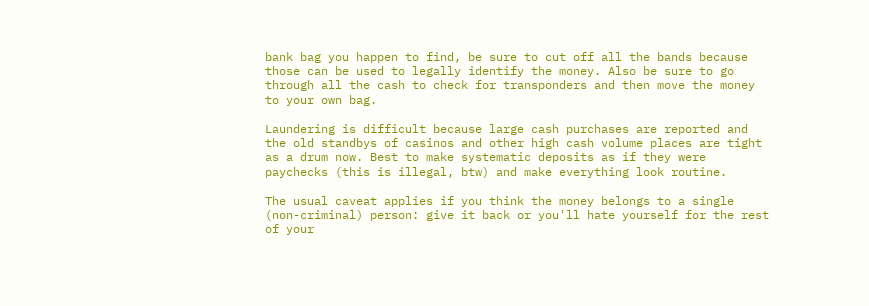bank bag you happen to find, be sure to cut off all the bands because those can be used to legally identify the money. Also be sure to go through all the cash to check for transponders and then move the money to your own bag.

Laundering is difficult because large cash purchases are reported and the old standbys of casinos and other high cash volume places are tight as a drum now. Best to make systematic deposits as if they were paychecks (this is illegal, btw) and make everything look routine.

The usual caveat applies if you think the money belongs to a single (non-criminal) person: give it back or you'll hate yourself for the rest of your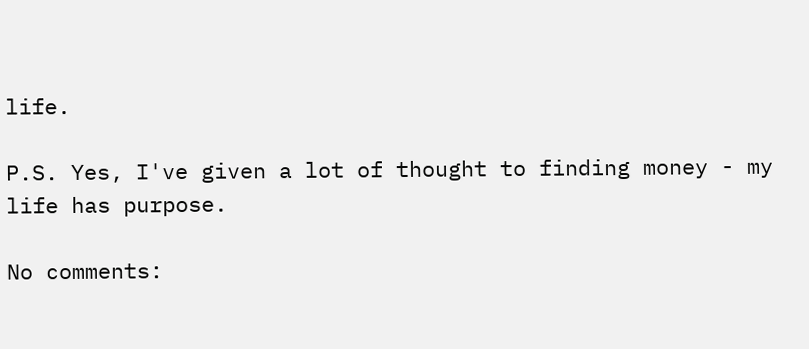life.

P.S. Yes, I've given a lot of thought to finding money - my life has purpose.

No comments: